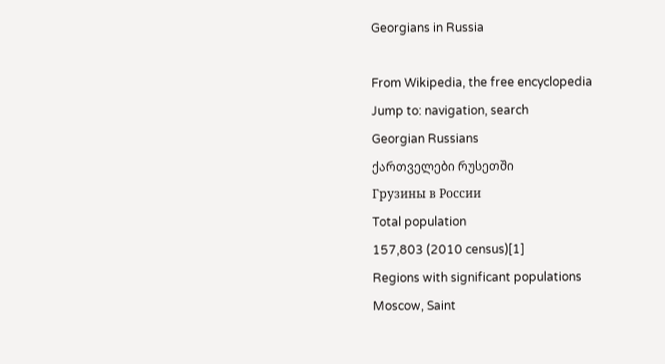Georgians in Russia

From Wikipedia, the free encyclopedia
Jump to: navigation, search
Georgian Russians
ქართველები რუსეთში
Грузины в России
Total population
157,803 (2010 census)[1]
Regions with significant populations
Moscow, Saint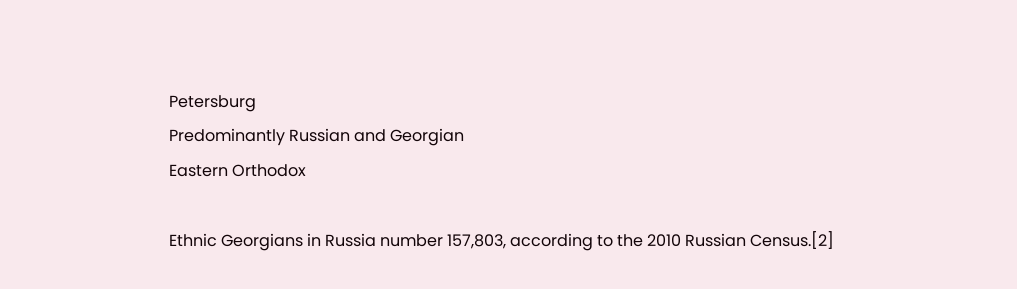Petersburg
Predominantly Russian and Georgian
Eastern Orthodox

Ethnic Georgians in Russia number 157,803, according to the 2010 Russian Census.[2]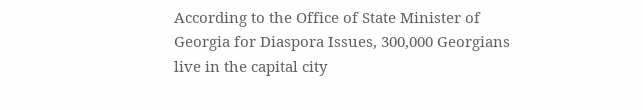According to the Office of State Minister of Georgia for Diaspora Issues, 300,000 Georgians live in the capital city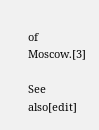of Moscow.[3]

See also[edit]